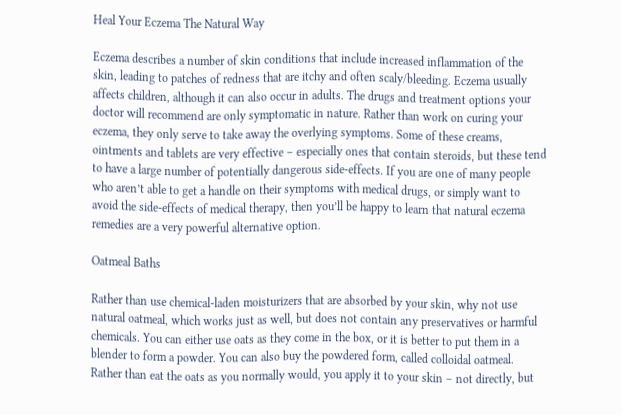Heal Your Eczema The Natural Way

Eczema describes a number of skin conditions that include increased inflammation of the skin, leading to patches of redness that are itchy and often scaly/bleeding. Eczema usually affects children, although it can also occur in adults. The drugs and treatment options your doctor will recommend are only symptomatic in nature. Rather than work on curing your eczema, they only serve to take away the overlying symptoms. Some of these creams, ointments and tablets are very effective – especially ones that contain steroids, but these tend to have a large number of potentially dangerous side-effects. If you are one of many people who aren’t able to get a handle on their symptoms with medical drugs, or simply want to avoid the side-effects of medical therapy, then you’ll be happy to learn that natural eczema remedies are a very powerful alternative option.

Oatmeal Baths

Rather than use chemical-laden moisturizers that are absorbed by your skin, why not use natural oatmeal, which works just as well, but does not contain any preservatives or harmful chemicals. You can either use oats as they come in the box, or it is better to put them in a blender to form a powder. You can also buy the powdered form, called colloidal oatmeal. Rather than eat the oats as you normally would, you apply it to your skin – not directly, but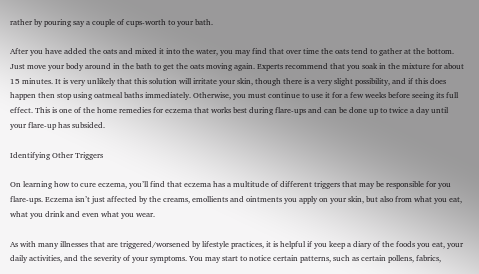rather by pouring say a couple of cups-worth to your bath.

After you have added the oats and mixed it into the water, you may find that over time the oats tend to gather at the bottom. Just move your body around in the bath to get the oats moving again. Experts recommend that you soak in the mixture for about 15 minutes. It is very unlikely that this solution will irritate your skin, though there is a very slight possibility, and if this does happen then stop using oatmeal baths immediately. Otherwise, you must continue to use it for a few weeks before seeing its full effect. This is one of the home remedies for eczema that works best during flare-ups and can be done up to twice a day until your flare-up has subsided.

Identifying Other Triggers

On learning how to cure eczema, you’ll find that eczema has a multitude of different triggers that may be responsible for you flare-ups. Eczema isn’t just affected by the creams, emollients and ointments you apply on your skin, but also from what you eat, what you drink and even what you wear.

As with many illnesses that are triggered/worsened by lifestyle practices, it is helpful if you keep a diary of the foods you eat, your daily activities, and the severity of your symptoms. You may start to notice certain patterns, such as certain pollens, fabrics,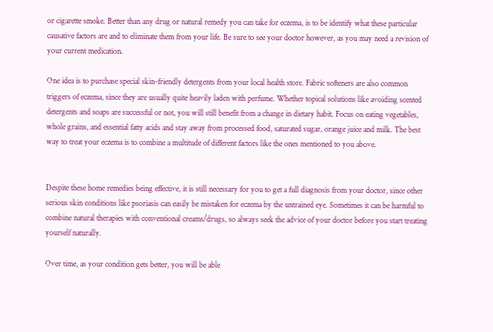or cigarette smoke. Better than any drug or natural remedy you can take for eczema, is to be identify what these particular causative factors are and to eliminate them from your life. Be sure to see your doctor however, as you may need a revision of your current medication.

One idea is to purchase special skin-friendly detergents from your local health store. Fabric softeners are also common triggers of eczema, since they are usually quite heavily laden with perfume. Whether topical solutions like avoiding scented detergents and soaps are successful or not, you will still benefit from a change in dietary habit. Focus on eating vegetables, whole grains, and essential fatty acids and stay away from processed food, saturated sugar, orange juice and milk. The best way to treat your eczema is to combine a multitude of different factors like the ones mentioned to you above.


Despite these home remedies being effective, it is still necessary for you to get a full diagnosis from your doctor, since other serious skin conditions like psoriasis can easily be mistaken for eczema by the untrained eye. Sometimes it can be harmful to combine natural therapies with conventional creams/drugs, so always seek the advice of your doctor before you start treating yourself naturally.

Over time, as your condition gets better, you will be able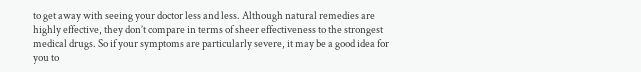to get away with seeing your doctor less and less. Although natural remedies are highly effective, they don’t compare in terms of sheer effectiveness to the strongest medical drugs. So if your symptoms are particularly severe, it may be a good idea for you to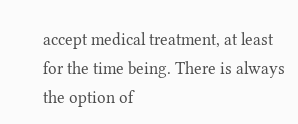accept medical treatment, at least for the time being. There is always the option of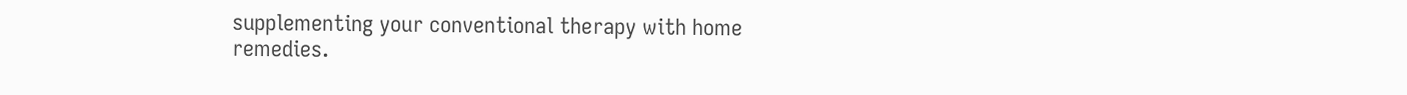supplementing your conventional therapy with home remedies.